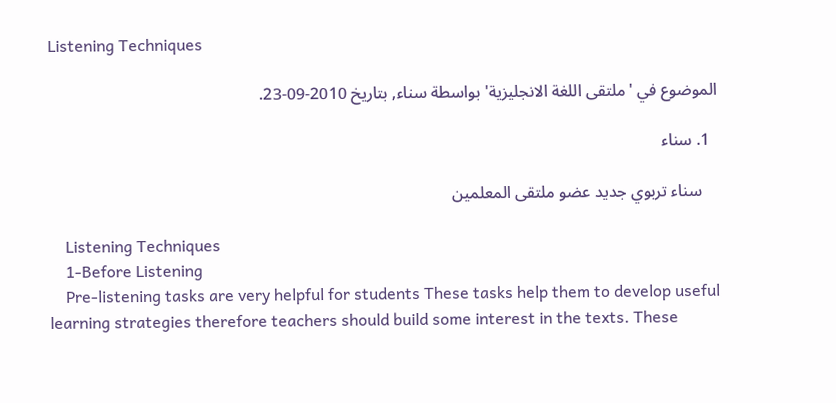Listening Techniques

الموضوع في 'ملتقى اللغة الانجليزية' بواسطة سناء, بتاريخ 2010-09-23.

  1. سناء

    سناء تربوي جديد عضو ملتقى المعلمين

    Listening Techniques
    1-Before Listening
    Pre-listening tasks are very helpful for students These tasks help them to develop useful learning strategies therefore teachers should build some interest in the texts. These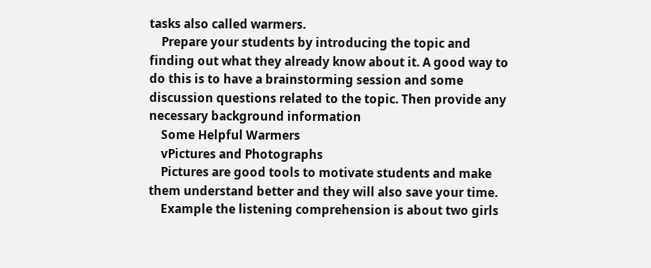tasks also called warmers.
    Prepare your students by introducing the topic and finding out what they already know about it. A good way to do this is to have a brainstorming session and some discussion questions related to the topic. Then provide any necessary background information
    Some Helpful Warmers
    vPictures and Photographs
    Pictures are good tools to motivate students and make them understand better and they will also save your time.
    Example the listening comprehension is about two girls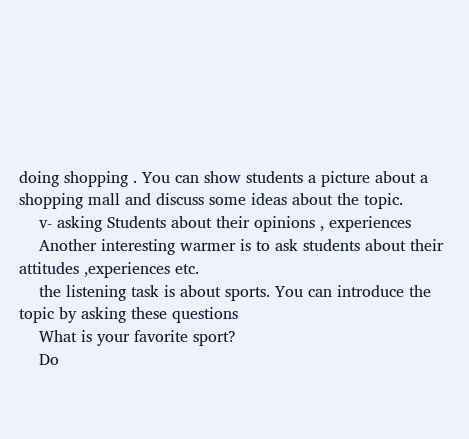doing shopping . You can show students a picture about a shopping mall and discuss some ideas about the topic.
    v- asking Students about their opinions , experiences
    Another interesting warmer is to ask students about their attitudes ,experiences etc.
    the listening task is about sports. You can introduce the topic by asking these questions
    What is your favorite sport?
    Do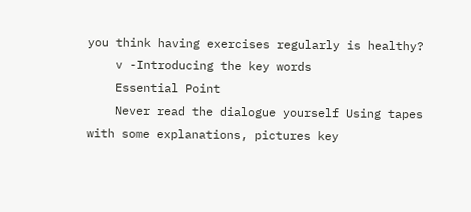you think having exercises regularly is healthy?
    v -Introducing the key words
    Essential Point
    Never read the dialogue yourself Using tapes with some explanations, pictures key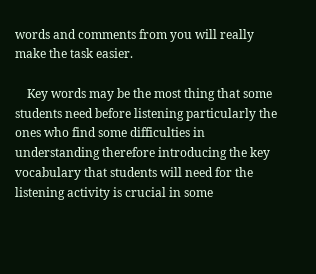words and comments from you will really make the task easier.

    Key words may be the most thing that some students need before listening particularly the ones who find some difficulties in understanding therefore introducing the key vocabulary that students will need for the listening activity is crucial in some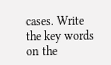cases. Write the key words on the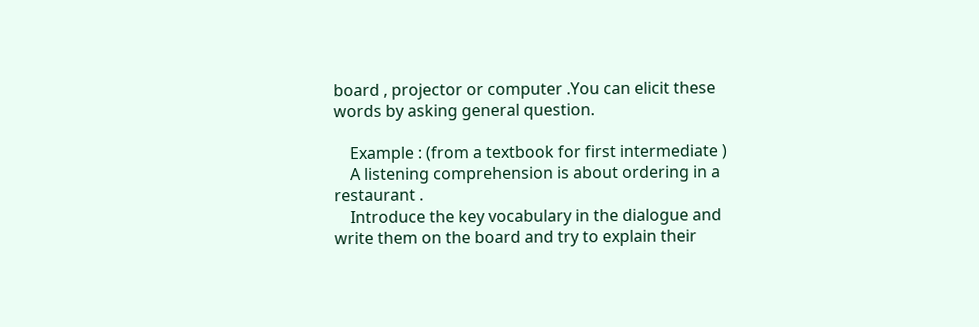board , projector or computer .You can elicit these words by asking general question.

    Example : (from a textbook for first intermediate )
    A listening comprehension is about ordering in a restaurant .
    Introduce the key vocabulary in the dialogue and write them on the board and try to explain their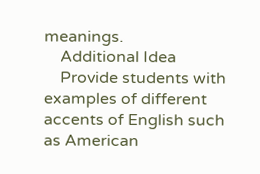meanings.
    Additional Idea
    Provide students with examples of different accents of English such as American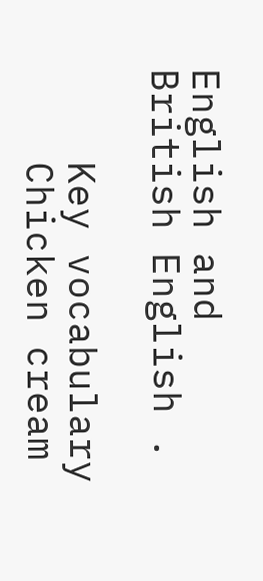English and British English .

    Key vocabulary
    Chicken cream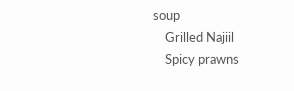soup
    Grilled Najiil
    Spicy prawns